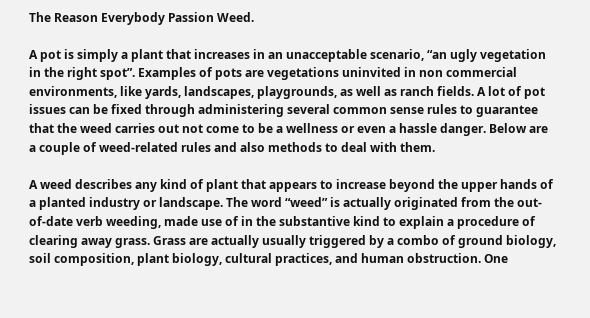The Reason Everybody Passion Weed.

A pot is simply a plant that increases in an unacceptable scenario, “an ugly vegetation in the right spot”. Examples of pots are vegetations uninvited in non commercial environments, like yards, landscapes, playgrounds, as well as ranch fields. A lot of pot issues can be fixed through administering several common sense rules to guarantee that the weed carries out not come to be a wellness or even a hassle danger. Below are a couple of weed-related rules and also methods to deal with them.

A weed describes any kind of plant that appears to increase beyond the upper hands of a planted industry or landscape. The word “weed” is actually originated from the out-of-date verb weeding, made use of in the substantive kind to explain a procedure of clearing away grass. Grass are actually usually triggered by a combo of ground biology, soil composition, plant biology, cultural practices, and human obstruction. One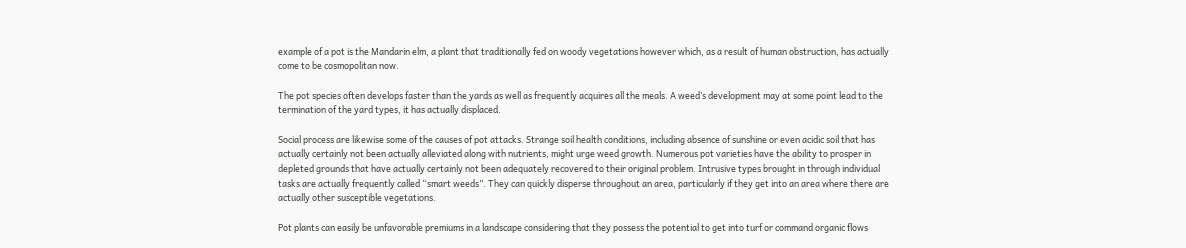example of a pot is the Mandarin elm, a plant that traditionally fed on woody vegetations however which, as a result of human obstruction, has actually come to be cosmopolitan now.

The pot species often develops faster than the yards as well as frequently acquires all the meals. A weed’s development may at some point lead to the termination of the yard types, it has actually displaced.

Social process are likewise some of the causes of pot attacks. Strange soil health conditions, including absence of sunshine or even acidic soil that has actually certainly not been actually alleviated along with nutrients, might urge weed growth. Numerous pot varieties have the ability to prosper in depleted grounds that have actually certainly not been adequately recovered to their original problem. Intrusive types brought in through individual tasks are actually frequently called “smart weeds”. They can quickly disperse throughout an area, particularly if they get into an area where there are actually other susceptible vegetations.

Pot plants can easily be unfavorable premiums in a landscape considering that they possess the potential to get into turf or command organic flows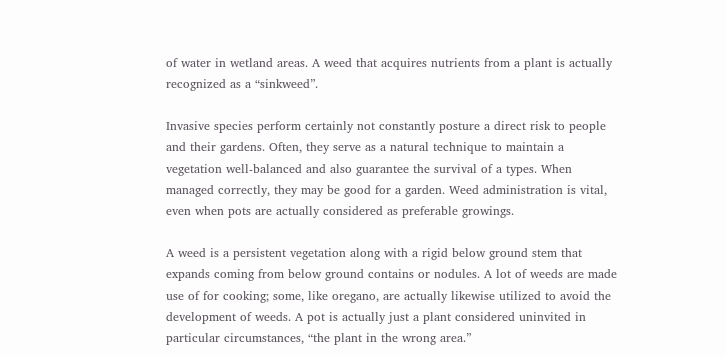of water in wetland areas. A weed that acquires nutrients from a plant is actually recognized as a “sinkweed”.

Invasive species perform certainly not constantly posture a direct risk to people and their gardens. Often, they serve as a natural technique to maintain a vegetation well-balanced and also guarantee the survival of a types. When managed correctly, they may be good for a garden. Weed administration is vital, even when pots are actually considered as preferable growings.

A weed is a persistent vegetation along with a rigid below ground stem that expands coming from below ground contains or nodules. A lot of weeds are made use of for cooking; some, like oregano, are actually likewise utilized to avoid the development of weeds. A pot is actually just a plant considered uninvited in particular circumstances, “the plant in the wrong area.”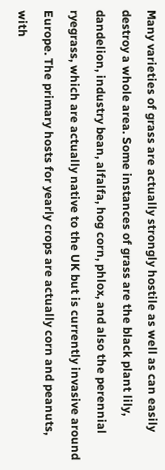Many varieties of grass are actually strongly hostile as well as can easily destroy a whole area. Some instances of grass are the black plant lily, dandelion, industry bean, alfalfa, hog corn, phlox, and also the perennial ryegrass, which are actually native to the UK but is currently invasive around Europe. The primary hosts for yearly crops are actually corn and peanuts, with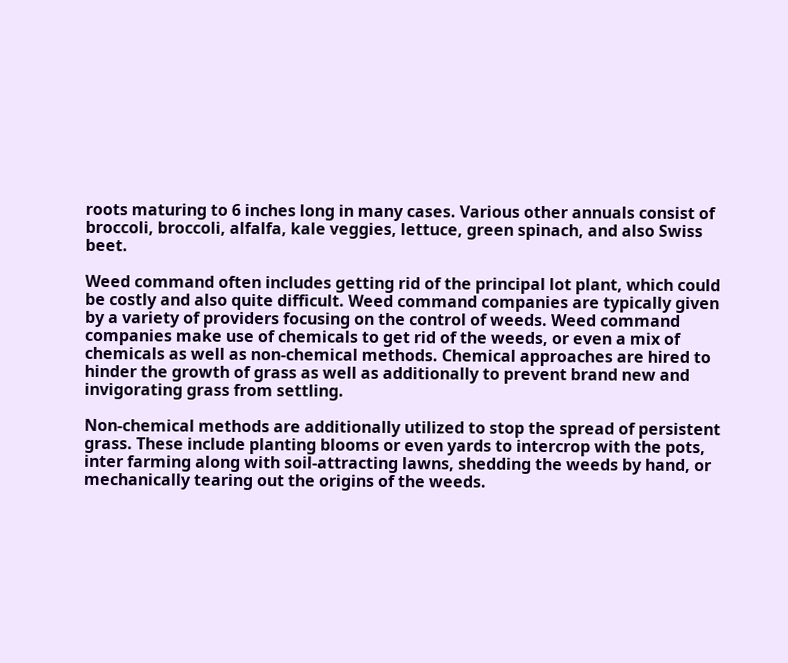roots maturing to 6 inches long in many cases. Various other annuals consist of broccoli, broccoli, alfalfa, kale veggies, lettuce, green spinach, and also Swiss beet.

Weed command often includes getting rid of the principal lot plant, which could be costly and also quite difficult. Weed command companies are typically given by a variety of providers focusing on the control of weeds. Weed command companies make use of chemicals to get rid of the weeds, or even a mix of chemicals as well as non-chemical methods. Chemical approaches are hired to hinder the growth of grass as well as additionally to prevent brand new and invigorating grass from settling.

Non-chemical methods are additionally utilized to stop the spread of persistent grass. These include planting blooms or even yards to intercrop with the pots, inter farming along with soil-attracting lawns, shedding the weeds by hand, or mechanically tearing out the origins of the weeds.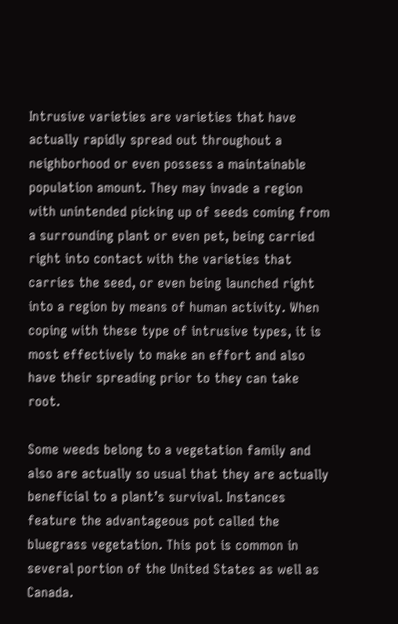Intrusive varieties are varieties that have actually rapidly spread out throughout a neighborhood or even possess a maintainable population amount. They may invade a region with unintended picking up of seeds coming from a surrounding plant or even pet, being carried right into contact with the varieties that carries the seed, or even being launched right into a region by means of human activity. When coping with these type of intrusive types, it is most effectively to make an effort and also have their spreading prior to they can take root.

Some weeds belong to a vegetation family and also are actually so usual that they are actually beneficial to a plant’s survival. Instances feature the advantageous pot called the bluegrass vegetation. This pot is common in several portion of the United States as well as Canada.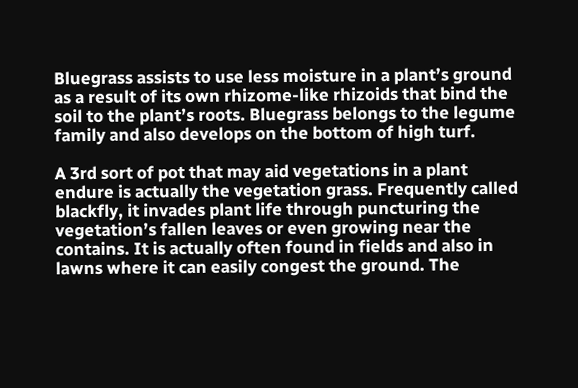Bluegrass assists to use less moisture in a plant’s ground as a result of its own rhizome-like rhizoids that bind the soil to the plant’s roots. Bluegrass belongs to the legume family and also develops on the bottom of high turf.

A 3rd sort of pot that may aid vegetations in a plant endure is actually the vegetation grass. Frequently called blackfly, it invades plant life through puncturing the vegetation’s fallen leaves or even growing near the contains. It is actually often found in fields and also in lawns where it can easily congest the ground. The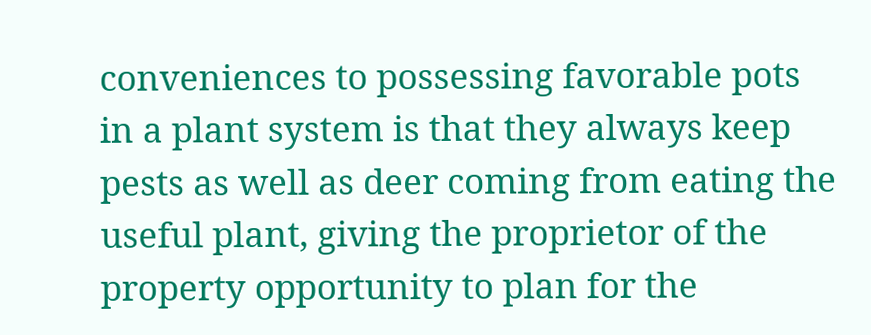conveniences to possessing favorable pots in a plant system is that they always keep pests as well as deer coming from eating the useful plant, giving the proprietor of the property opportunity to plan for the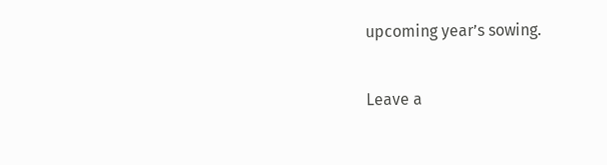upcoming year’s sowing.

Leave a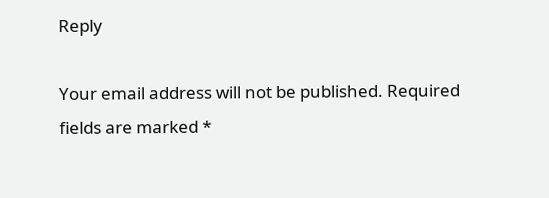Reply

Your email address will not be published. Required fields are marked *